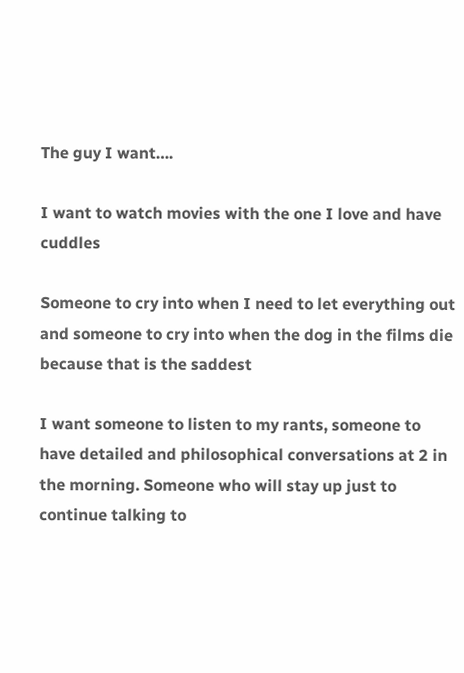The guy I want….

I want to watch movies with the one I love and have cuddles

Someone to cry into when I need to let everything out and someone to cry into when the dog in the films die because that is the saddest

I want someone to listen to my rants, someone to have detailed and philosophical conversations at 2 in the morning. Someone who will stay up just to continue talking to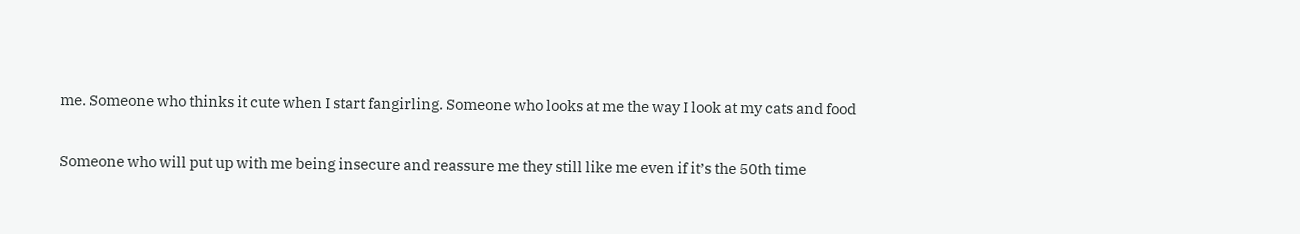me. Someone who thinks it cute when I start fangirling. Someone who looks at me the way I look at my cats and food

Someone who will put up with me being insecure and reassure me they still like me even if it’s the 50th time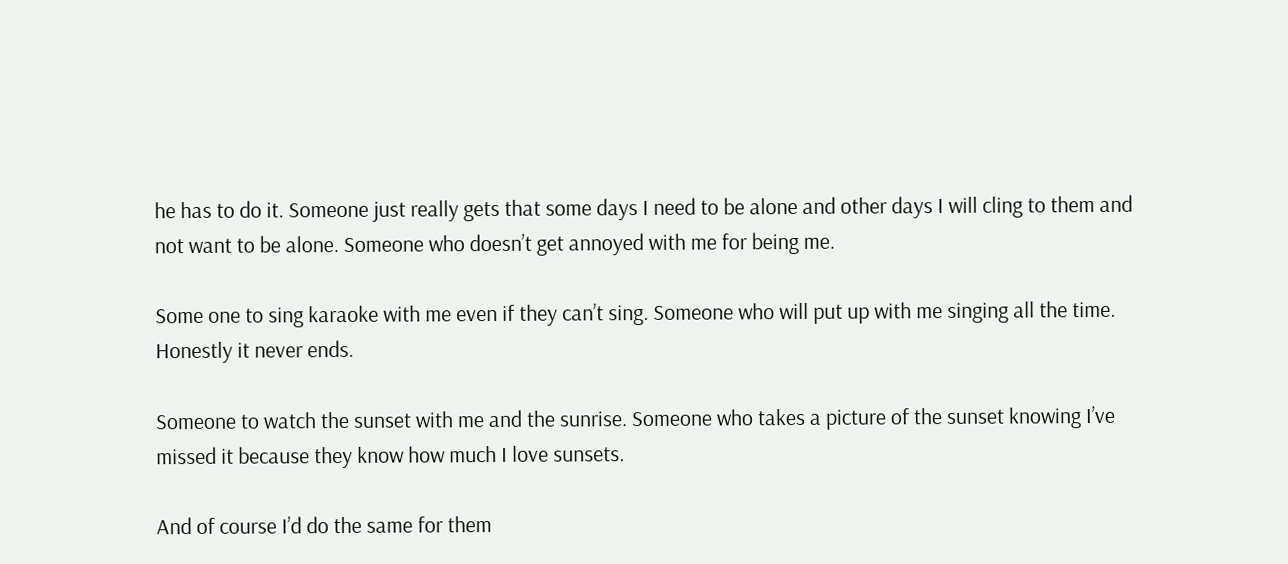he has to do it. Someone just really gets that some days I need to be alone and other days I will cling to them and not want to be alone. Someone who doesn’t get annoyed with me for being me.

Some one to sing karaoke with me even if they can’t sing. Someone who will put up with me singing all the time. Honestly it never ends.

Someone to watch the sunset with me and the sunrise. Someone who takes a picture of the sunset knowing I’ve missed it because they know how much I love sunsets.

And of course I’d do the same for them